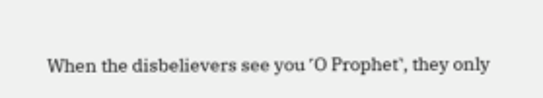When the disbelievers see you ˹O Prophet˺, they only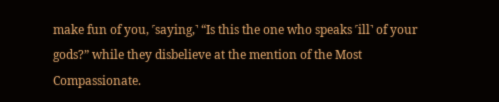make fun of you, ˹saying,˺ “Is this the one who speaks ˹ill˺ of your gods?” while they disbelieve at the mention of the Most Compassionate.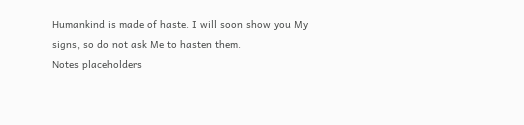Humankind is made of haste. I will soon show you My signs, so do not ask Me to hasten them.
Notes placeholders